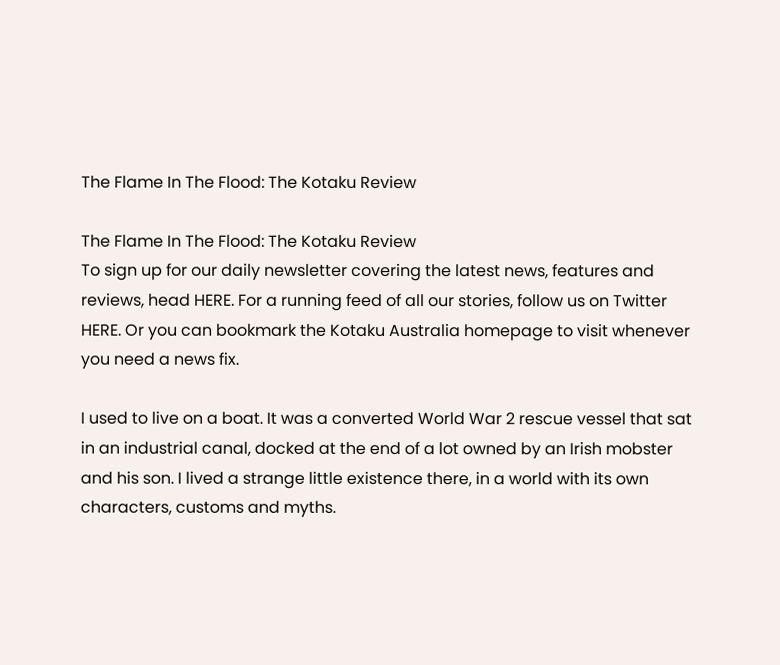The Flame In The Flood: The Kotaku Review

The Flame In The Flood: The Kotaku Review
To sign up for our daily newsletter covering the latest news, features and reviews, head HERE. For a running feed of all our stories, follow us on Twitter HERE. Or you can bookmark the Kotaku Australia homepage to visit whenever you need a news fix.

I used to live on a boat. It was a converted World War 2 rescue vessel that sat in an industrial canal, docked at the end of a lot owned by an Irish mobster and his son. I lived a strange little existence there, in a world with its own characters, customs and myths.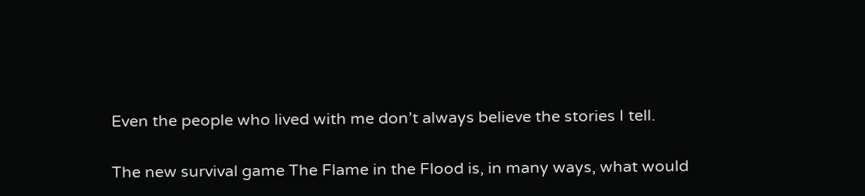Even the people who lived with me don’t always believe the stories I tell.

The new survival game The Flame in the Flood is, in many ways, what would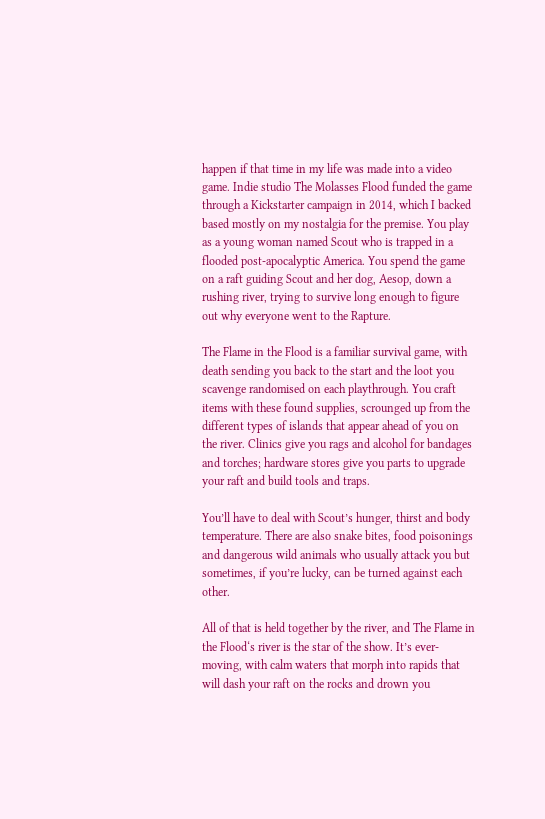happen if that time in my life was made into a video game. Indie studio The Molasses Flood funded the game through a Kickstarter campaign in 2014, which I backed based mostly on my nostalgia for the premise. You play as a young woman named Scout who is trapped in a flooded post-apocalyptic America. You spend the game on a raft guiding Scout and her dog, Aesop, down a rushing river, trying to survive long enough to figure out why everyone went to the Rapture.

The Flame in the Flood is a familiar survival game, with death sending you back to the start and the loot you scavenge randomised on each playthrough. You craft items with these found supplies, scrounged up from the different types of islands that appear ahead of you on the river. Clinics give you rags and alcohol for bandages and torches; hardware stores give you parts to upgrade your raft and build tools and traps.

You’ll have to deal with Scout’s hunger, thirst and body temperature. There are also snake bites, food poisonings and dangerous wild animals who usually attack you but sometimes, if you’re lucky, can be turned against each other.

All of that is held together by the river, and The Flame in the Flood‘s river is the star of the show. It’s ever-moving, with calm waters that morph into rapids that will dash your raft on the rocks and drown you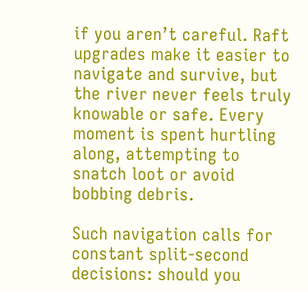if you aren’t careful. Raft upgrades make it easier to navigate and survive, but the river never feels truly knowable or safe. Every moment is spent hurtling along, attempting to snatch loot or avoid bobbing debris.

Such navigation calls for constant split-second decisions: should you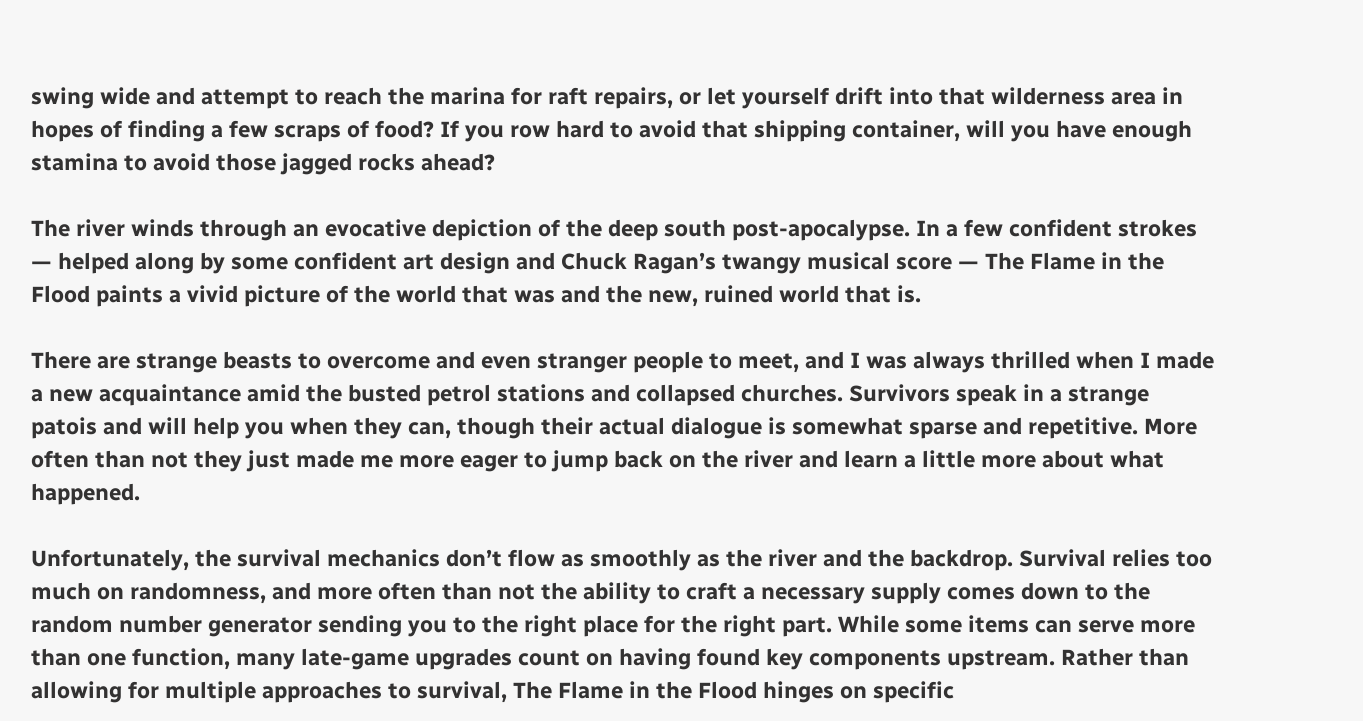swing wide and attempt to reach the marina for raft repairs, or let yourself drift into that wilderness area in hopes of finding a few scraps of food? If you row hard to avoid that shipping container, will you have enough stamina to avoid those jagged rocks ahead?

The river winds through an evocative depiction of the deep south post-apocalypse. In a few confident strokes — helped along by some confident art design and Chuck Ragan’s twangy musical score — The Flame in the Flood paints a vivid picture of the world that was and the new, ruined world that is.

There are strange beasts to overcome and even stranger people to meet, and I was always thrilled when I made a new acquaintance amid the busted petrol stations and collapsed churches. Survivors speak in a strange patois and will help you when they can, though their actual dialogue is somewhat sparse and repetitive. More often than not they just made me more eager to jump back on the river and learn a little more about what happened.

Unfortunately, the survival mechanics don’t flow as smoothly as the river and the backdrop. Survival relies too much on randomness, and more often than not the ability to craft a necessary supply comes down to the random number generator sending you to the right place for the right part. While some items can serve more than one function, many late-game upgrades count on having found key components upstream. Rather than allowing for multiple approaches to survival, The Flame in the Flood hinges on specific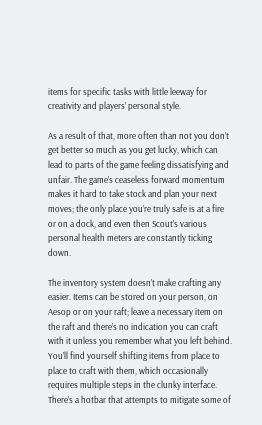items for specific tasks with little leeway for creativity and players’ personal style.

As a result of that, more often than not you don’t get better so much as you get lucky, which can lead to parts of the game feeling dissatisfying and unfair. The game’s ceaseless forward momentum makes it hard to take stock and plan your next moves; the only place you’re truly safe is at a fire or on a dock, and even then Scout’s various personal health meters are constantly ticking down.

The inventory system doesn’t make crafting any easier. Items can be stored on your person, on Aesop or on your raft; leave a necessary item on the raft and there’s no indication you can craft with it unless you remember what you left behind. You’ll find yourself shifting items from place to place to craft with them, which occasionally requires multiple steps in the clunky interface. There’s a hotbar that attempts to mitigate some of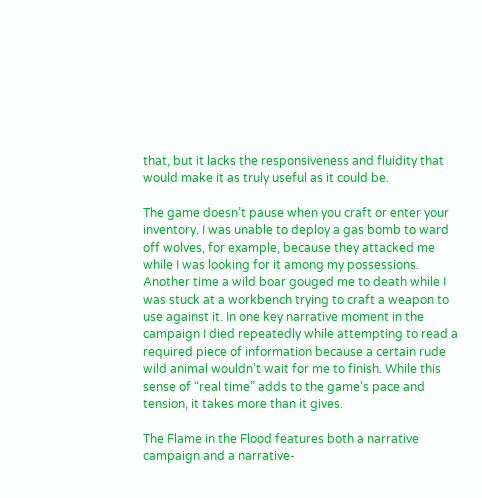that, but it lacks the responsiveness and fluidity that would make it as truly useful as it could be.

The game doesn’t pause when you craft or enter your inventory. I was unable to deploy a gas bomb to ward off wolves, for example, because they attacked me while I was looking for it among my possessions. Another time a wild boar gouged me to death while I was stuck at a workbench trying to craft a weapon to use against it. In one key narrative moment in the campaign I died repeatedly while attempting to read a required piece of information because a certain rude wild animal wouldn’t wait for me to finish. While this sense of “real time” adds to the game’s pace and tension, it takes more than it gives.

The Flame in the Flood features both a narrative campaign and a narrative-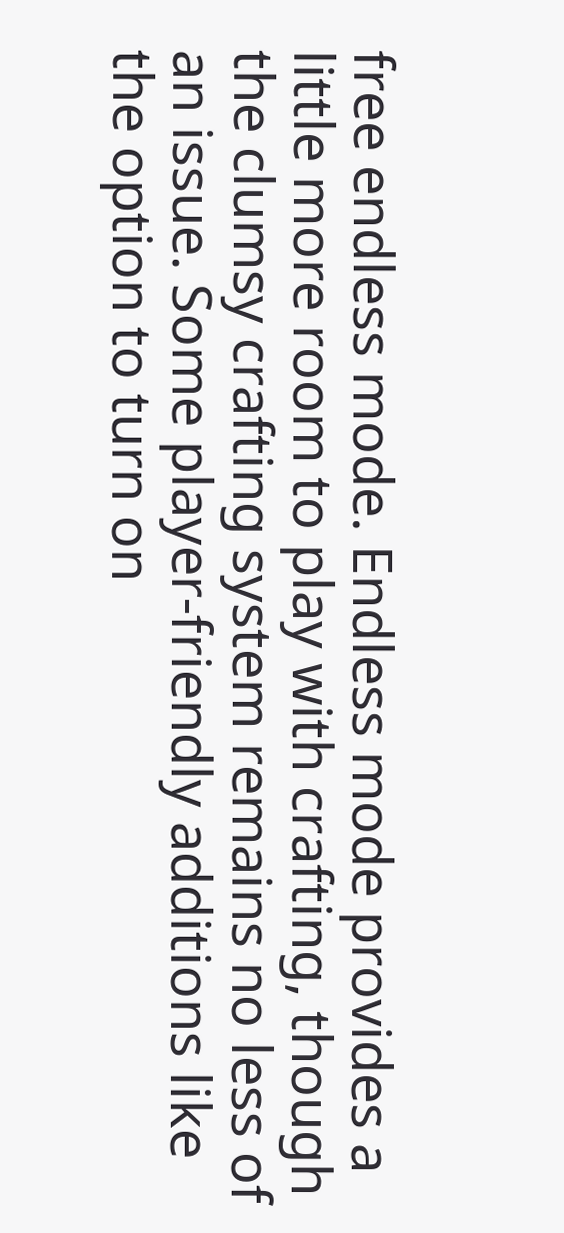free endless mode. Endless mode provides a little more room to play with crafting, though the clumsy crafting system remains no less of an issue. Some player-friendly additions like the option to turn on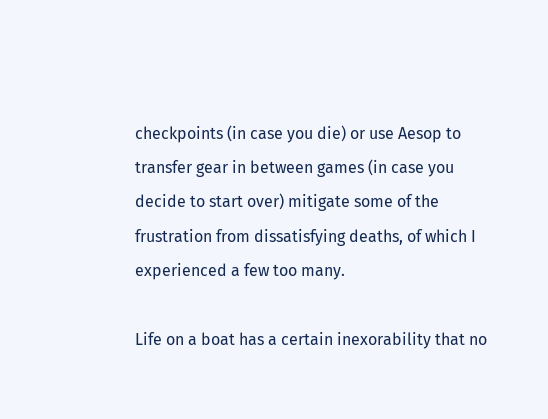checkpoints (in case you die) or use Aesop to transfer gear in between games (in case you decide to start over) mitigate some of the frustration from dissatisfying deaths, of which I experienced a few too many.

Life on a boat has a certain inexorability that no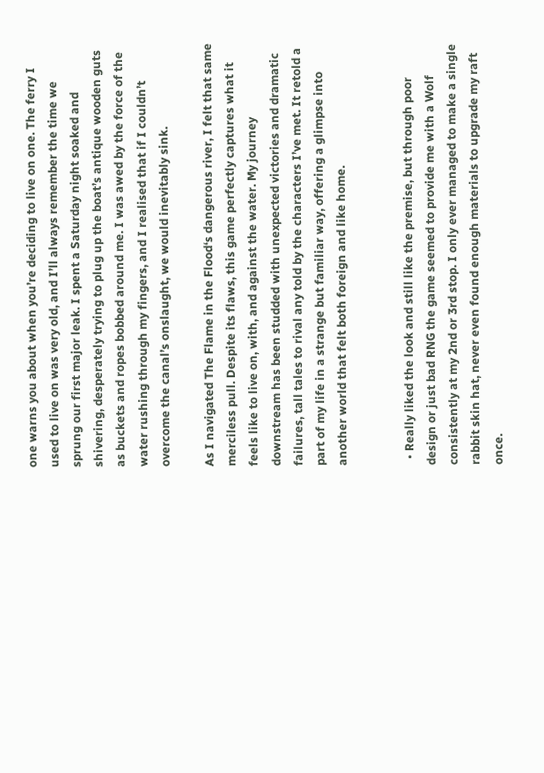one warns you about when you’re deciding to live on one. The ferry I used to live on was very old, and I’ll always remember the time we sprung our first major leak. I spent a Saturday night soaked and shivering, desperately trying to plug up the boat’s antique wooden guts as buckets and ropes bobbed around me. I was awed by the force of the water rushing through my fingers, and I realised that if I couldn’t overcome the canal’s onslaught, we would inevitably sink.

As I navigated The Flame in the Flood‘s dangerous river, I felt that same merciless pull. Despite its flaws, this game perfectly captures what it feels like to live on, with, and against the water. My journey downstream has been studded with unexpected victories and dramatic failures, tall tales to rival any told by the characters I’ve met. It retold a part of my life in a strange but familiar way, offering a glimpse into another world that felt both foreign and like home.


  • Really liked the look and still like the premise, but through poor design or just bad RNG the game seemed to provide me with a Wolf consistently at my 2nd or 3rd stop. I only ever managed to make a single rabbit skin hat, never even found enough materials to upgrade my raft once.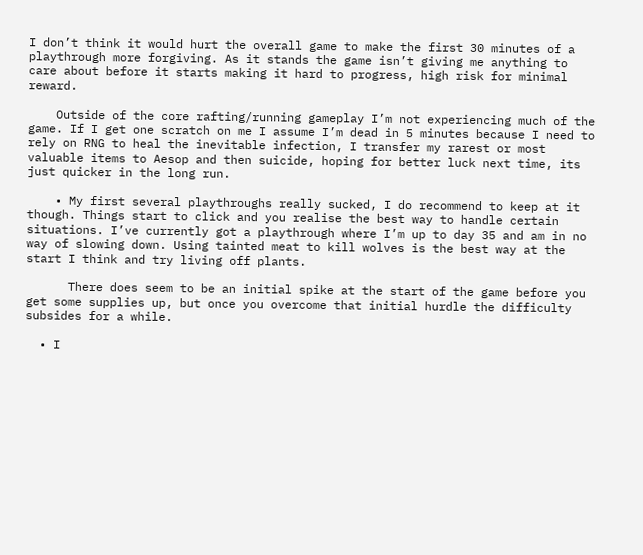I don’t think it would hurt the overall game to make the first 30 minutes of a playthrough more forgiving. As it stands the game isn’t giving me anything to care about before it starts making it hard to progress, high risk for minimal reward.

    Outside of the core rafting/running gameplay I’m not experiencing much of the game. If I get one scratch on me I assume I’m dead in 5 minutes because I need to rely on RNG to heal the inevitable infection, I transfer my rarest or most valuable items to Aesop and then suicide, hoping for better luck next time, its just quicker in the long run.

    • My first several playthroughs really sucked, I do recommend to keep at it though. Things start to click and you realise the best way to handle certain situations. I’ve currently got a playthrough where I’m up to day 35 and am in no way of slowing down. Using tainted meat to kill wolves is the best way at the start I think and try living off plants.

      There does seem to be an initial spike at the start of the game before you get some supplies up, but once you overcome that initial hurdle the difficulty subsides for a while.

  • I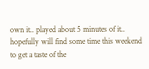own it.. played about 5 minutes of it.. hopefully will find some time this weekend to get a taste of the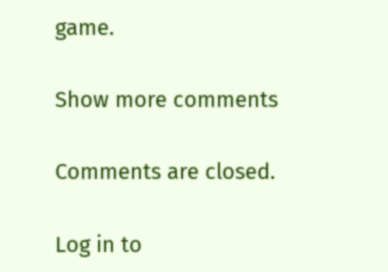game.

Show more comments

Comments are closed.

Log in to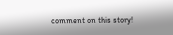comment on this story!